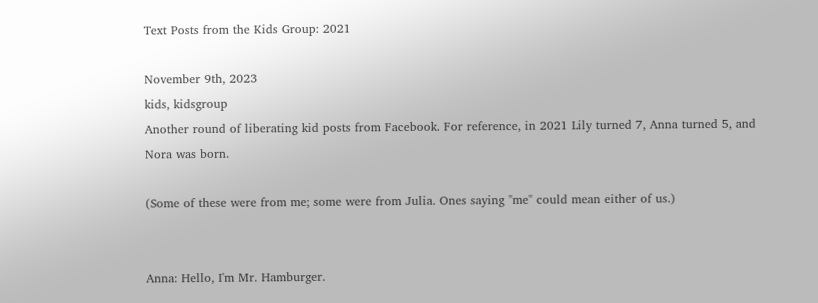Text Posts from the Kids Group: 2021

November 9th, 2023
kids, kidsgroup
Another round of liberating kid posts from Facebook. For reference, in 2021 Lily turned 7, Anna turned 5, and Nora was born.

(Some of these were from me; some were from Julia. Ones saying "me" could mean either of us.)


Anna: Hello, I'm Mr. Hamburger.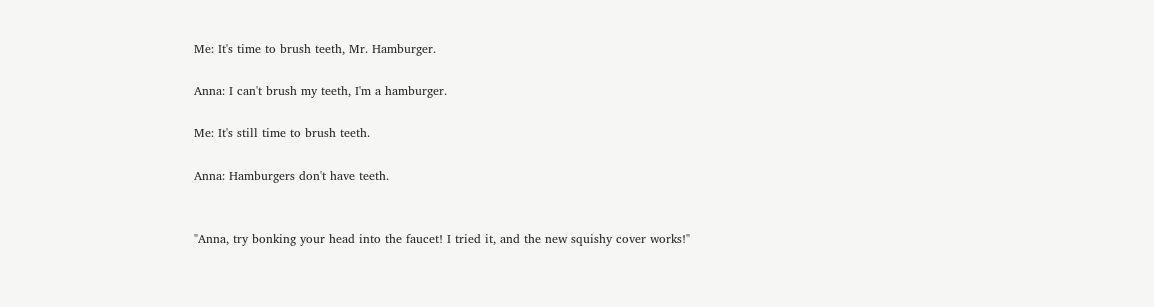Me: It's time to brush teeth, Mr. Hamburger.

Anna: I can't brush my teeth, I'm a hamburger.

Me: It's still time to brush teeth.

Anna: Hamburgers don't have teeth.


"Anna, try bonking your head into the faucet! I tried it, and the new squishy cover works!"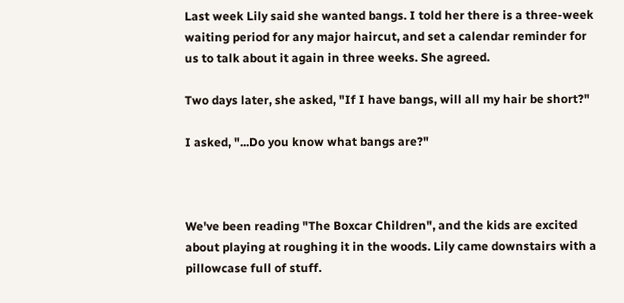Last week Lily said she wanted bangs. I told her there is a three-week waiting period for any major haircut, and set a calendar reminder for us to talk about it again in three weeks. She agreed.

Two days later, she asked, "If I have bangs, will all my hair be short?"

I asked, "...Do you know what bangs are?"



We've been reading "The Boxcar Children", and the kids are excited about playing at roughing it in the woods. Lily came downstairs with a pillowcase full of stuff.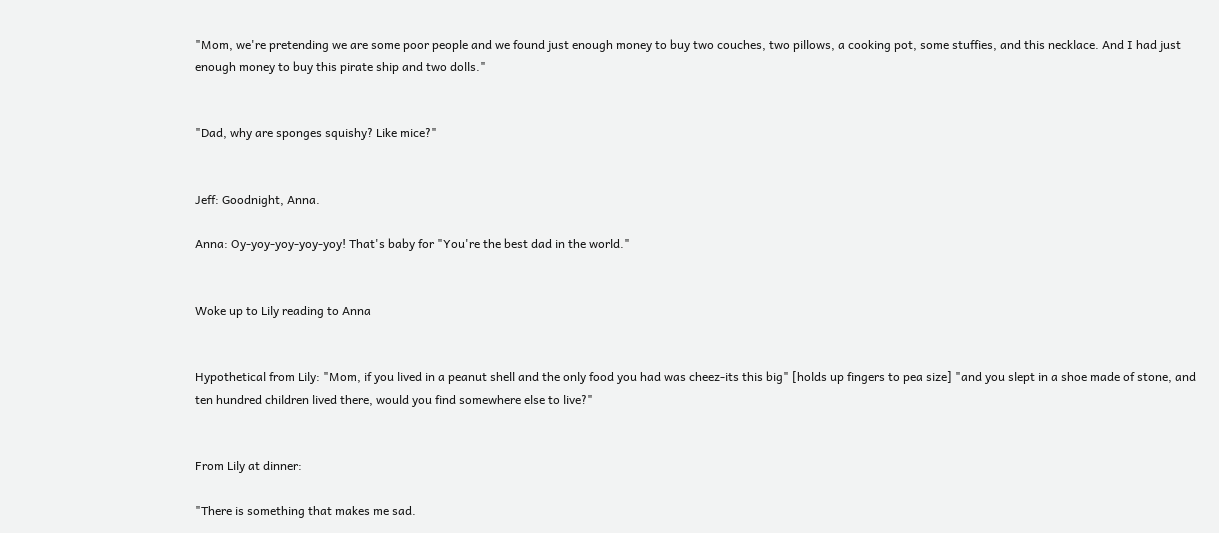"Mom, we're pretending we are some poor people and we found just enough money to buy two couches, two pillows, a cooking pot, some stuffies, and this necklace. And I had just enough money to buy this pirate ship and two dolls."


"Dad, why are sponges squishy? Like mice?"


Jeff: Goodnight, Anna.

Anna: Oy-yoy-yoy-yoy-yoy! That's baby for "You're the best dad in the world."


Woke up to Lily reading to Anna


Hypothetical from Lily: "Mom, if you lived in a peanut shell and the only food you had was cheez-its this big" [holds up fingers to pea size] "and you slept in a shoe made of stone, and ten hundred children lived there, would you find somewhere else to live?"


From Lily at dinner:

"There is something that makes me sad.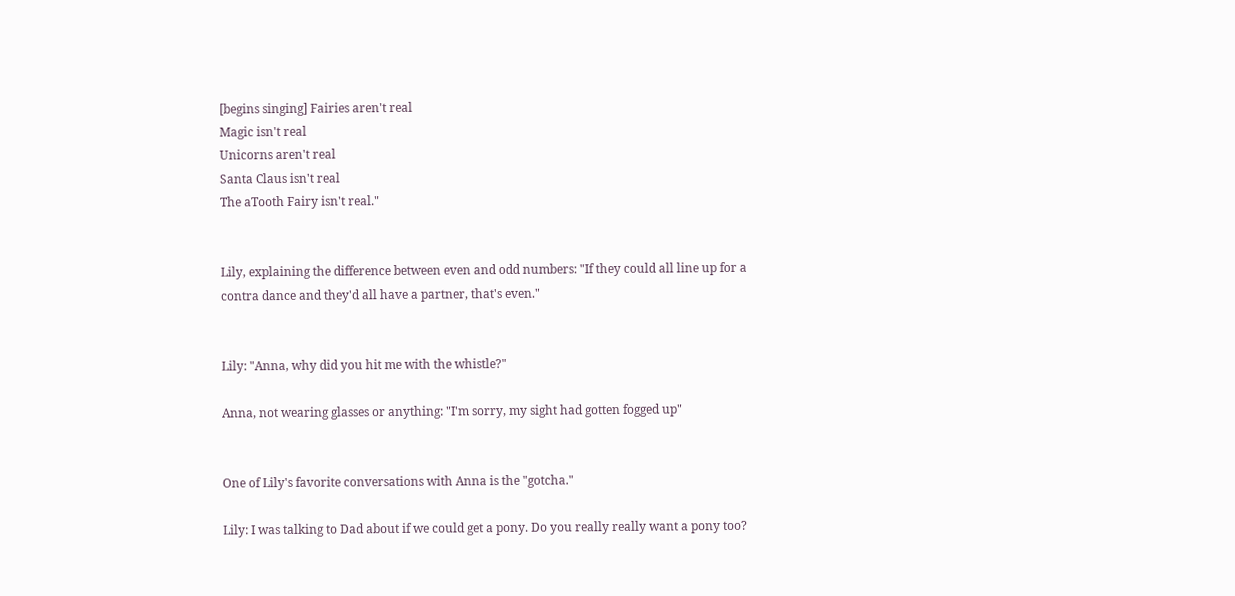[begins singing] Fairies aren't real
Magic isn't real
Unicorns aren't real
Santa Claus isn't real
The aTooth Fairy isn't real."


Lily, explaining the difference between even and odd numbers: "If they could all line up for a contra dance and they'd all have a partner, that's even."


Lily: "Anna, why did you hit me with the whistle?"

Anna, not wearing glasses or anything: "I'm sorry, my sight had gotten fogged up"


One of Lily's favorite conversations with Anna is the "gotcha."

Lily: I was talking to Dad about if we could get a pony. Do you really really want a pony too?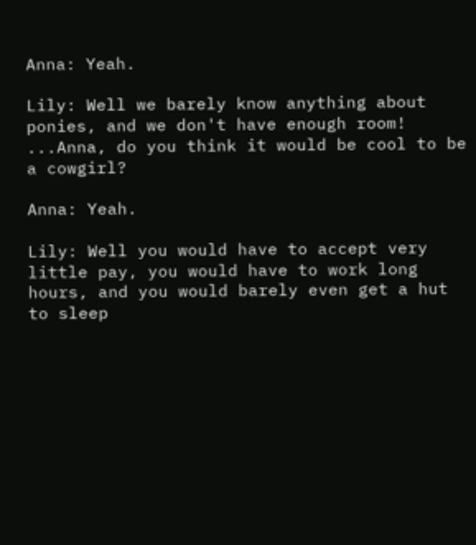Anna: Yeah.

Lily: Well we barely know anything about ponies, and we don't have enough room! ...Anna, do you think it would be cool to be a cowgirl?

Anna: Yeah.

Lily: Well you would have to accept very little pay, you would have to work long hours, and you would barely even get a hut to sleep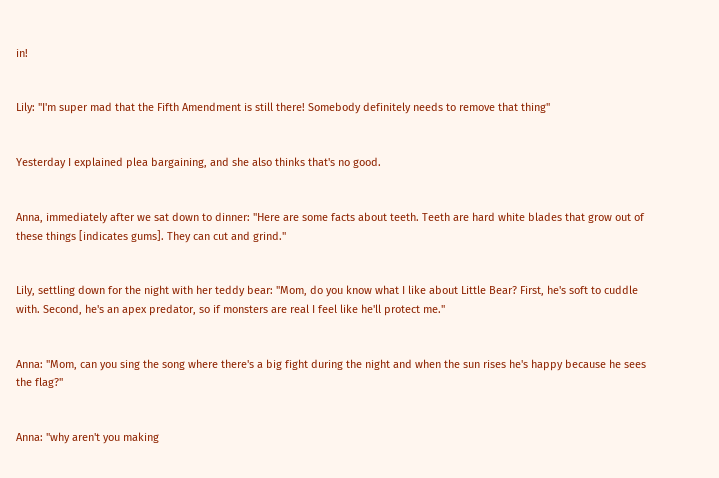in!


Lily: "I'm super mad that the Fifth Amendment is still there! Somebody definitely needs to remove that thing"


Yesterday I explained plea bargaining, and she also thinks that's no good.


Anna, immediately after we sat down to dinner: "Here are some facts about teeth. Teeth are hard white blades that grow out of these things [indicates gums]. They can cut and grind."


Lily, settling down for the night with her teddy bear: "Mom, do you know what I like about Little Bear? First, he's soft to cuddle with. Second, he's an apex predator, so if monsters are real I feel like he'll protect me."


Anna: "Mom, can you sing the song where there's a big fight during the night and when the sun rises he's happy because he sees the flag?"


Anna: "why aren't you making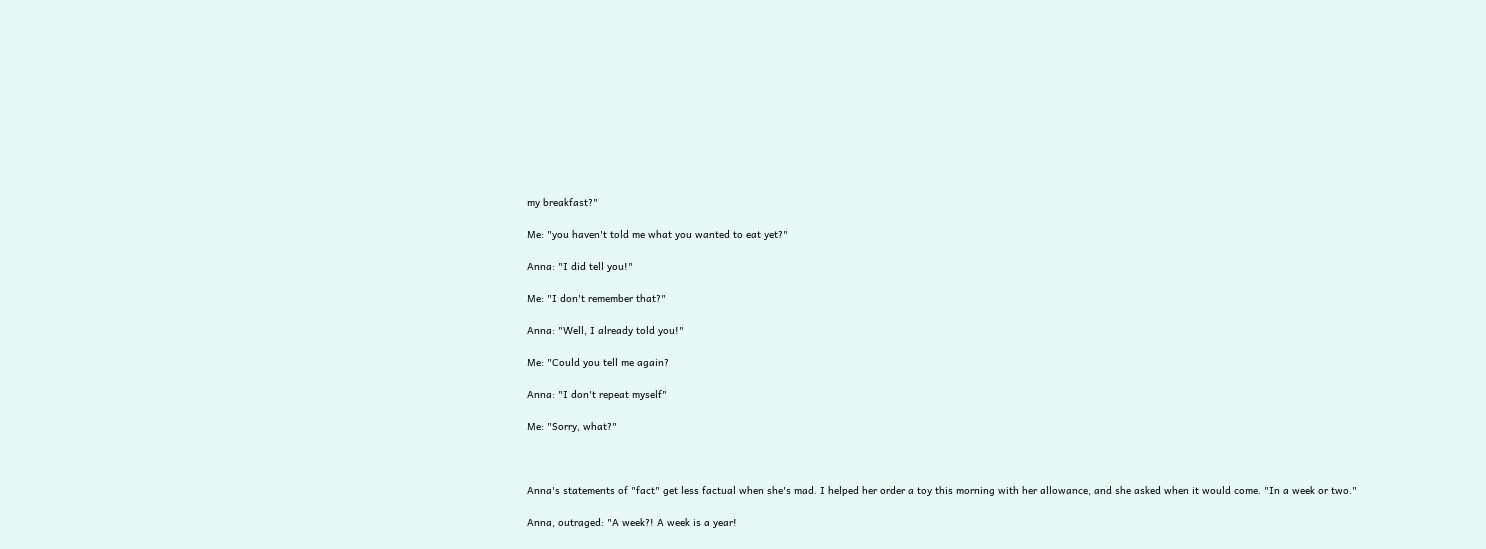my breakfast?"

Me: "you haven't told me what you wanted to eat yet?"

Anna: "I did tell you!"

Me: "I don't remember that?"

Anna: "Well, I already told you!"

Me: "Could you tell me again?

Anna: "I don't repeat myself"

Me: "Sorry, what?"



Anna's statements of "fact" get less factual when she's mad. I helped her order a toy this morning with her allowance, and she asked when it would come. "In a week or two."

Anna, outraged: "A week?! A week is a year!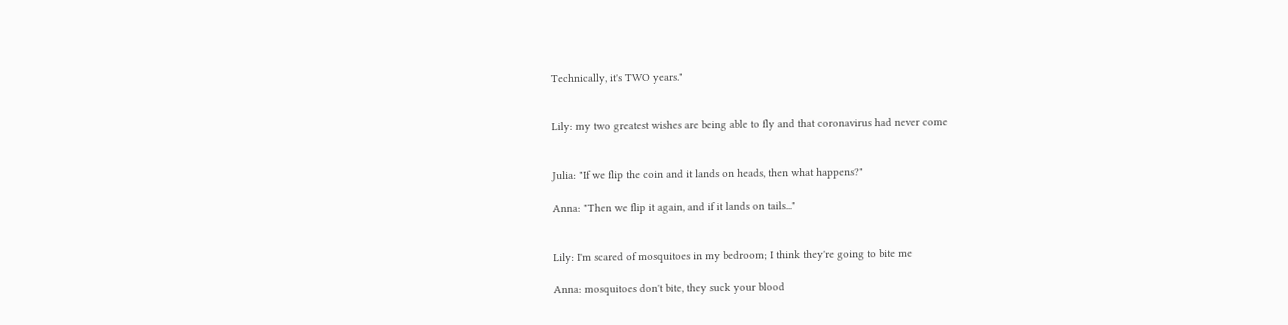Technically, it's TWO years."


Lily: my two greatest wishes are being able to fly and that coronavirus had never come


Julia: "If we flip the coin and it lands on heads, then what happens?"

Anna: "Then we flip it again, and if it lands on tails..."


Lily: I'm scared of mosquitoes in my bedroom; I think they're going to bite me

Anna: mosquitoes don't bite, they suck your blood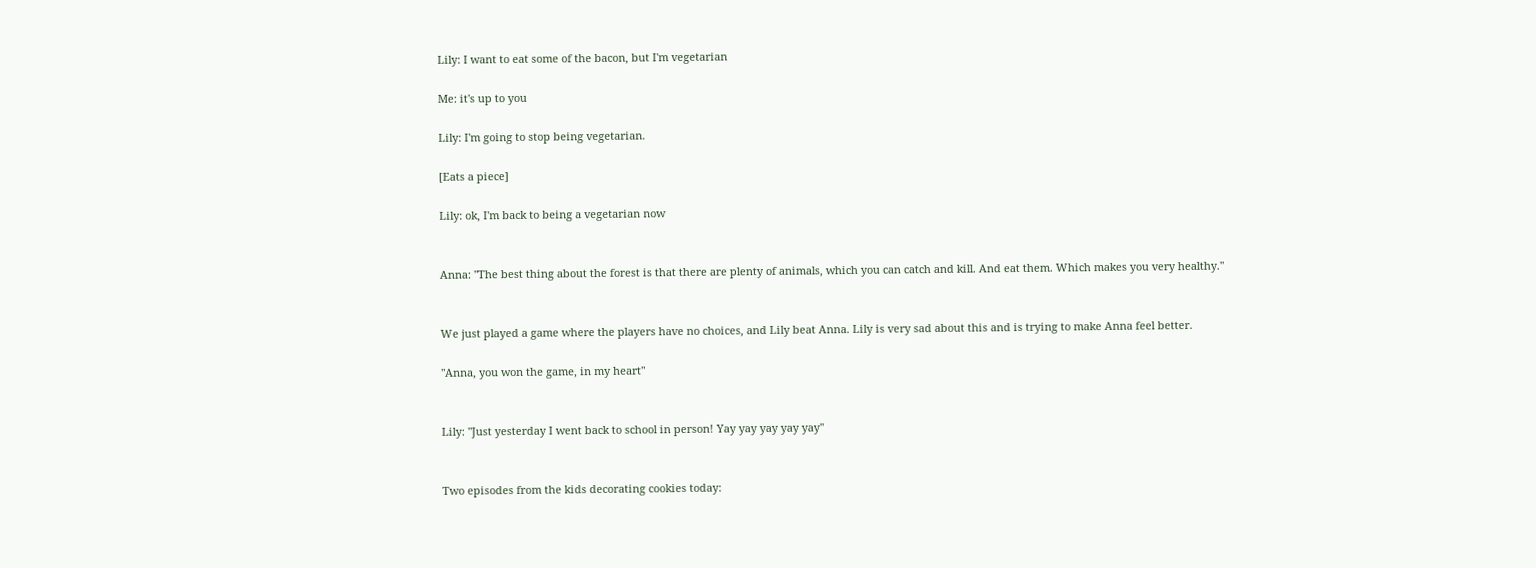Lily: I want to eat some of the bacon, but I'm vegetarian

Me: it's up to you

Lily: I'm going to stop being vegetarian.

[Eats a piece]

Lily: ok, I'm back to being a vegetarian now


Anna: "The best thing about the forest is that there are plenty of animals, which you can catch and kill. And eat them. Which makes you very healthy."


We just played a game where the players have no choices, and Lily beat Anna. Lily is very sad about this and is trying to make Anna feel better.

"Anna, you won the game, in my heart"


Lily: "Just yesterday I went back to school in person! Yay yay yay yay yay"


Two episodes from the kids decorating cookies today: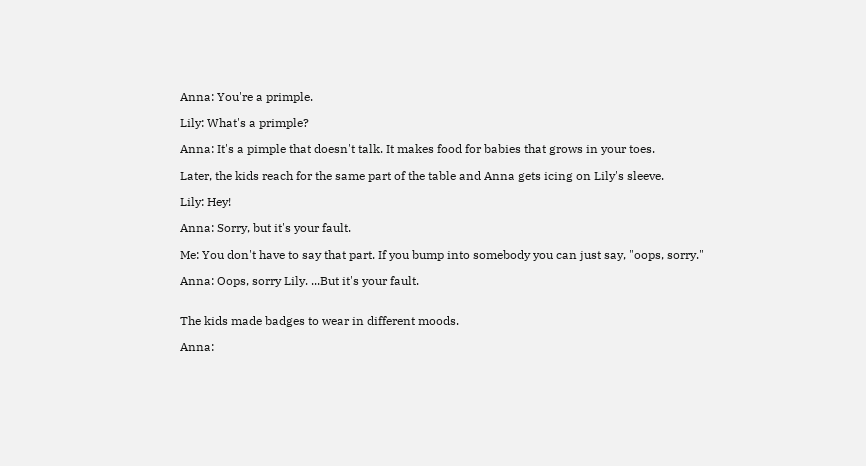Anna: You're a primple.

Lily: What's a primple?

Anna: It's a pimple that doesn't talk. It makes food for babies that grows in your toes.

Later, the kids reach for the same part of the table and Anna gets icing on Lily's sleeve.

Lily: Hey!

Anna: Sorry, but it's your fault.

Me: You don't have to say that part. If you bump into somebody you can just say, "oops, sorry."

Anna: Oops, sorry Lily. ...But it's your fault.


The kids made badges to wear in different moods.

Anna: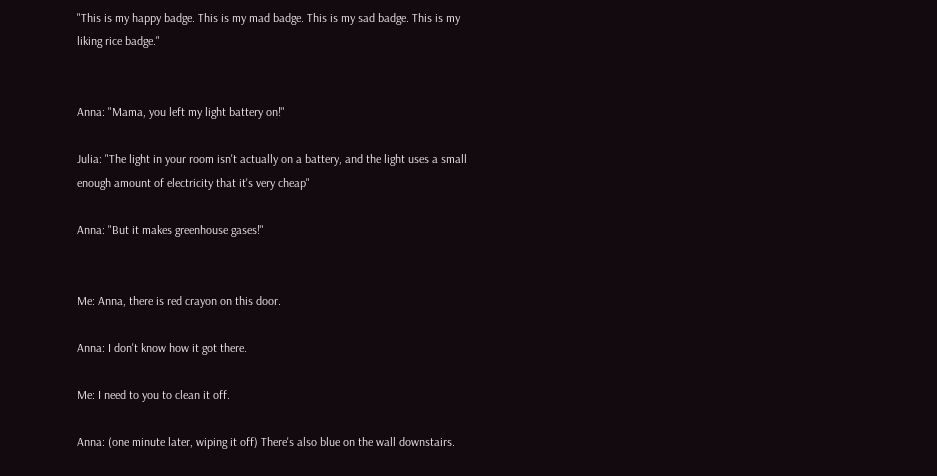"This is my happy badge. This is my mad badge. This is my sad badge. This is my liking rice badge."


Anna: "Mama, you left my light battery on!"

Julia: "The light in your room isn't actually on a battery, and the light uses a small enough amount of electricity that it's very cheap"

Anna: "But it makes greenhouse gases!"


Me: Anna, there is red crayon on this door.

Anna: I don't know how it got there.

Me: I need to you to clean it off.

Anna: (one minute later, wiping it off) There's also blue on the wall downstairs.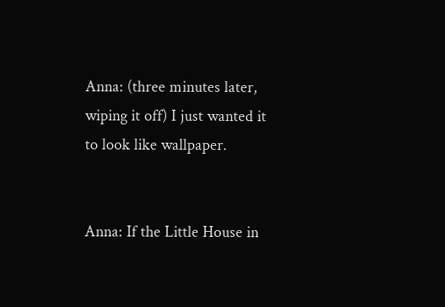Anna: (three minutes later, wiping it off) I just wanted it to look like wallpaper.


Anna: If the Little House in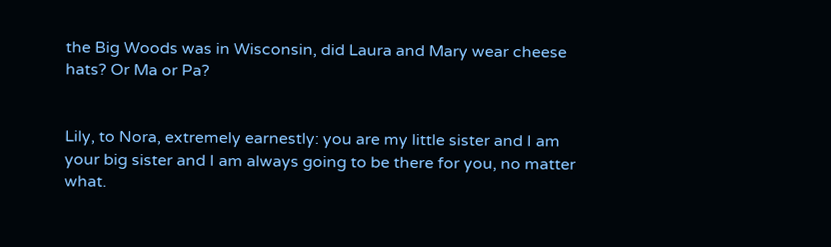the Big Woods was in Wisconsin, did Laura and Mary wear cheese hats? Or Ma or Pa?


Lily, to Nora, extremely earnestly: you are my little sister and I am your big sister and I am always going to be there for you, no matter what.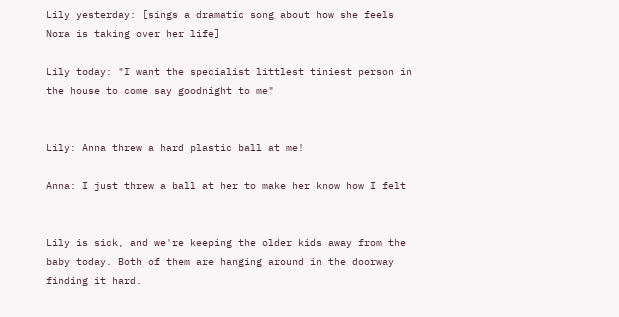Lily yesterday: [sings a dramatic song about how she feels Nora is taking over her life]

Lily today: "I want the specialist littlest tiniest person in the house to come say goodnight to me"


Lily: Anna threw a hard plastic ball at me!

Anna: I just threw a ball at her to make her know how I felt


Lily is sick, and we're keeping the older kids away from the baby today. Both of them are hanging around in the doorway finding it hard.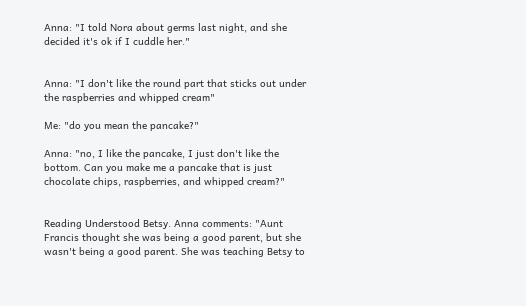Anna: "I told Nora about germs last night, and she decided it's ok if I cuddle her."


Anna: "I don't like the round part that sticks out under the raspberries and whipped cream"

Me: "do you mean the pancake?"

Anna: "no, I like the pancake, I just don't like the bottom. Can you make me a pancake that is just chocolate chips, raspberries, and whipped cream?"


Reading Understood Betsy. Anna comments: "Aunt Francis thought she was being a good parent, but she wasn't being a good parent. She was teaching Betsy to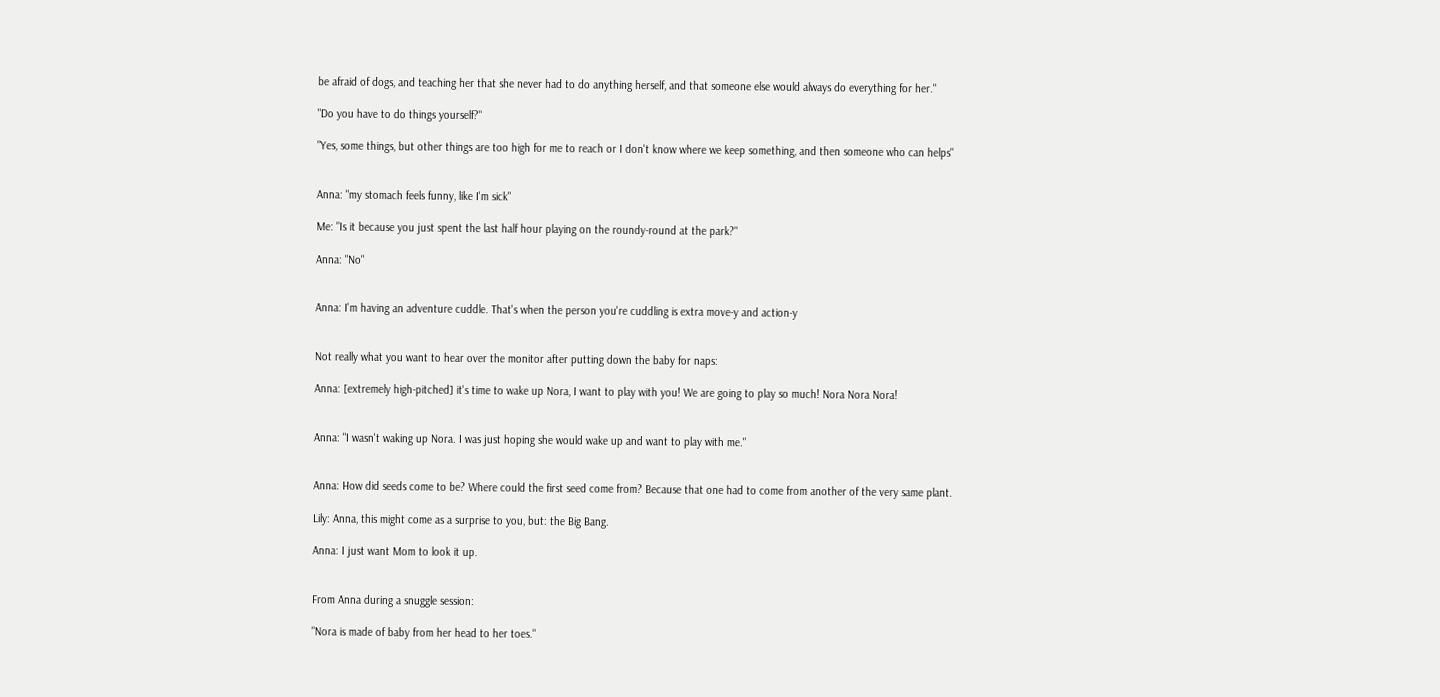be afraid of dogs, and teaching her that she never had to do anything herself, and that someone else would always do everything for her."

"Do you have to do things yourself?"

"Yes, some things, but other things are too high for me to reach or I don't know where we keep something, and then someone who can helps"


Anna: "my stomach feels funny, like I'm sick"

Me: "Is it because you just spent the last half hour playing on the roundy-round at the park?"

Anna: "No"


Anna: I'm having an adventure cuddle. That's when the person you're cuddling is extra move-y and action-y


Not really what you want to hear over the monitor after putting down the baby for naps:

Anna: [extremely high-pitched] it's time to wake up Nora, I want to play with you! We are going to play so much! Nora Nora Nora!


Anna: "I wasn't waking up Nora. I was just hoping she would wake up and want to play with me."


Anna: How did seeds come to be? Where could the first seed come from? Because that one had to come from another of the very same plant.

Lily: Anna, this might come as a surprise to you, but: the Big Bang.

Anna: I just want Mom to look it up.


From Anna during a snuggle session:

"Nora is made of baby from her head to her toes."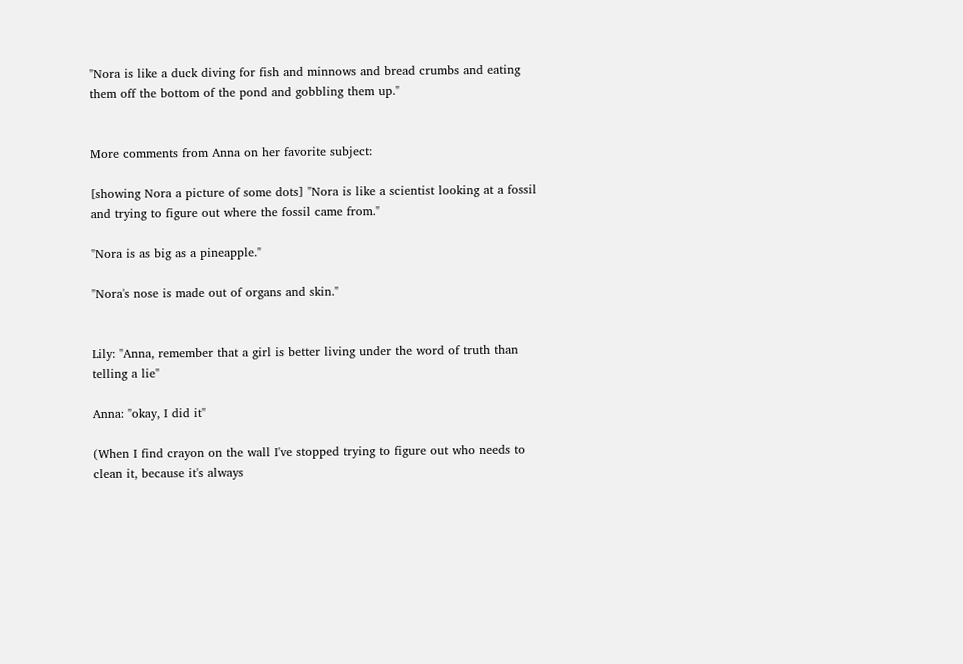"Nora is like a duck diving for fish and minnows and bread crumbs and eating them off the bottom of the pond and gobbling them up."


More comments from Anna on her favorite subject:

[showing Nora a picture of some dots] "Nora is like a scientist looking at a fossil and trying to figure out where the fossil came from."

"Nora is as big as a pineapple."

"Nora's nose is made out of organs and skin."


Lily: "Anna, remember that a girl is better living under the word of truth than telling a lie"

Anna: "okay, I did it"

(When I find crayon on the wall I've stopped trying to figure out who needs to clean it, because it's always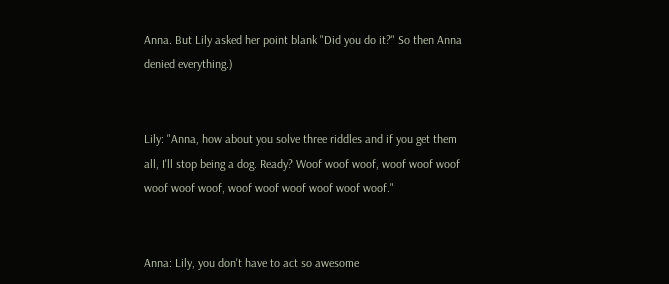Anna. But Lily asked her point blank "Did you do it?" So then Anna denied everything.)


Lily: "Anna, how about you solve three riddles and if you get them all, I'll stop being a dog. Ready? Woof woof woof, woof woof woof woof woof woof, woof woof woof woof woof woof."


Anna: Lily, you don't have to act so awesome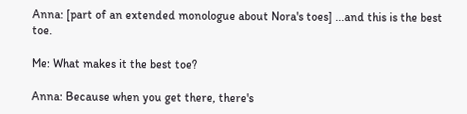Anna: [part of an extended monologue about Nora's toes] ...and this is the best toe.

Me: What makes it the best toe?

Anna: Because when you get there, there's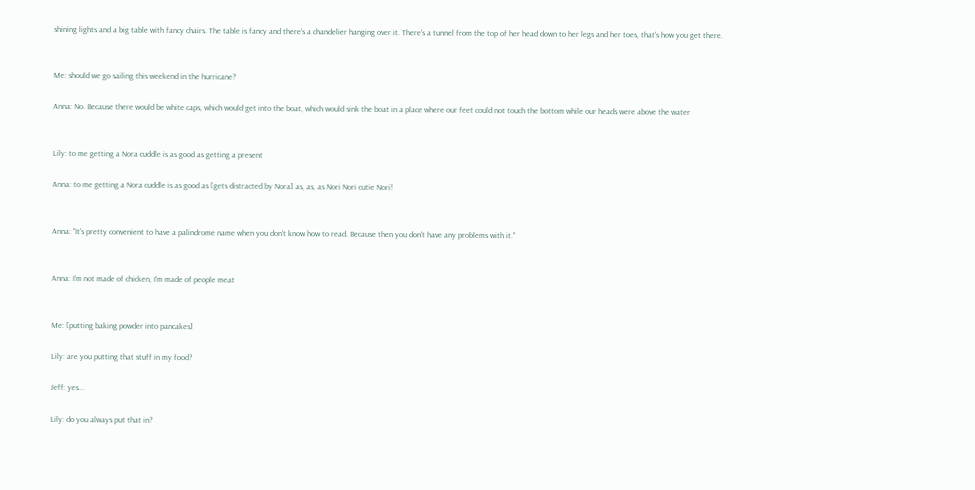shining lights and a big table with fancy chairs. The table is fancy and there's a chandelier hanging over it. There's a tunnel from the top of her head down to her legs and her toes, that's how you get there.


Me: should we go sailing this weekend in the hurricane?

Anna: No. Because there would be white caps, which would get into the boat, which would sink the boat in a place where our feet could not touch the bottom while our heads were above the water


Lily: to me getting a Nora cuddle is as good as getting a present

Anna: to me getting a Nora cuddle is as good as [gets distracted by Nora] as, as, as Nori Nori cutie Nori!


Anna: "It's pretty convenient to have a palindrome name when you don't know how to read. Because then you don't have any problems with it."


Anna: I'm not made of chicken, I'm made of people meat


Me: [putting baking powder into pancakes]

Lily: are you putting that stuff in my food?

Jeff: yes...

Lily: do you always put that in?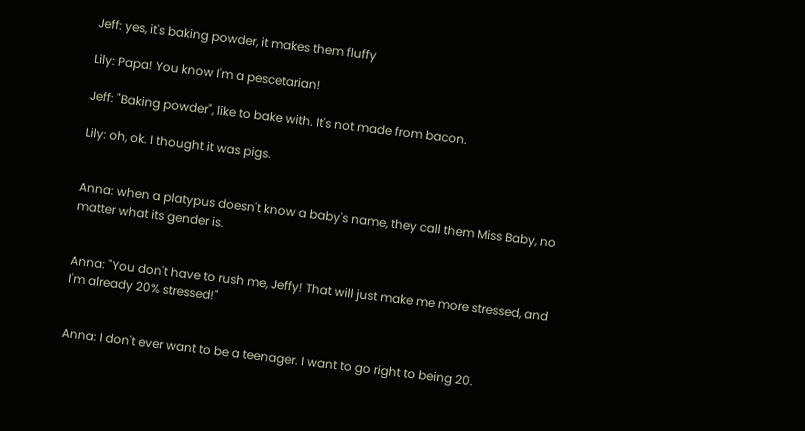Jeff: yes, it's baking powder, it makes them fluffy

Lily: Papa! You know I'm a pescetarian!

Jeff: "Baking powder", like to bake with. It's not made from bacon.

Lily: oh, ok. I thought it was pigs.


Anna: when a platypus doesn't know a baby's name, they call them Miss Baby, no matter what its gender is.


Anna: "You don't have to rush me, Jeffy! That will just make me more stressed, and I'm already 20% stressed!"


Anna: I don't ever want to be a teenager. I want to go right to being 20.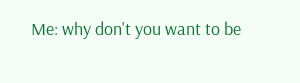Me: why don't you want to be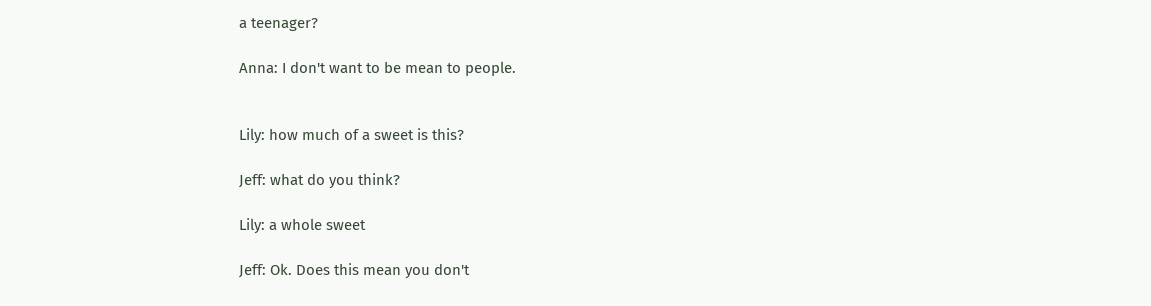a teenager?

Anna: I don't want to be mean to people.


Lily: how much of a sweet is this?

Jeff: what do you think?

Lily: a whole sweet

Jeff: Ok. Does this mean you don't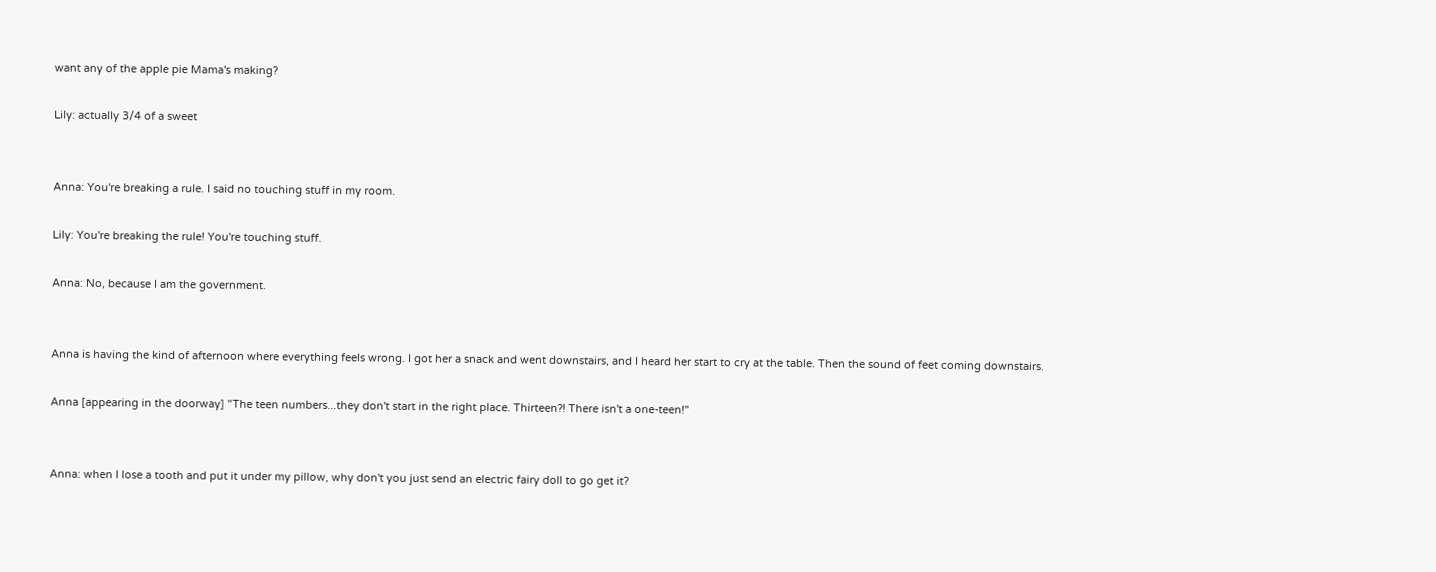want any of the apple pie Mama's making?

Lily: actually 3/4 of a sweet


Anna: You're breaking a rule. I said no touching stuff in my room.

Lily: You're breaking the rule! You're touching stuff.

Anna: No, because I am the government.


Anna is having the kind of afternoon where everything feels wrong. I got her a snack and went downstairs, and I heard her start to cry at the table. Then the sound of feet coming downstairs.

Anna [appearing in the doorway] "The teen numbers...they don't start in the right place. Thirteen?! There isn't a one-teen!"


Anna: when I lose a tooth and put it under my pillow, why don't you just send an electric fairy doll to go get it?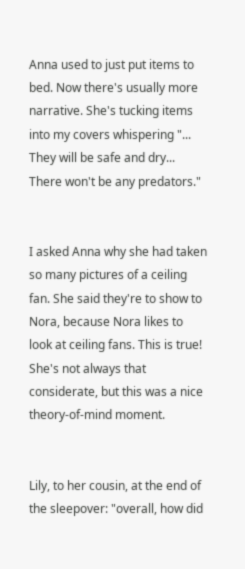Anna used to just put items to bed. Now there's usually more narrative. She's tucking items into my covers whispering "... They will be safe and dry... There won't be any predators."


I asked Anna why she had taken so many pictures of a ceiling fan. She said they're to show to Nora, because Nora likes to look at ceiling fans. This is true! She's not always that considerate, but this was a nice theory-of-mind moment.


Lily, to her cousin, at the end of the sleepover: "overall, how did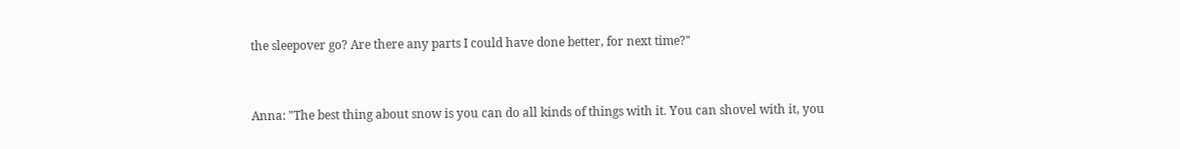the sleepover go? Are there any parts I could have done better, for next time?"


Anna: "The best thing about snow is you can do all kinds of things with it. You can shovel with it, you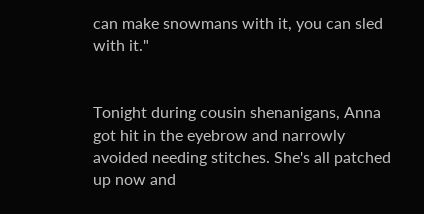can make snowmans with it, you can sled with it."


Tonight during cousin shenanigans, Anna got hit in the eyebrow and narrowly avoided needing stitches. She's all patched up now and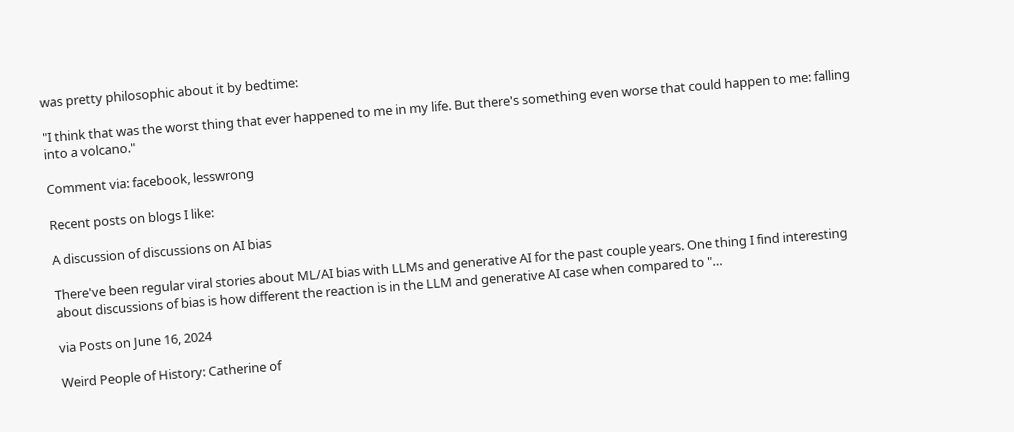was pretty philosophic about it by bedtime:

"I think that was the worst thing that ever happened to me in my life. But there's something even worse that could happen to me: falling into a volcano."

Comment via: facebook, lesswrong

Recent posts on blogs I like:

A discussion of discussions on AI bias

There've been regular viral stories about ML/AI bias with LLMs and generative AI for the past couple years. One thing I find interesting about discussions of bias is how different the reaction is in the LLM and generative AI case when compared to "…

via Posts on June 16, 2024

Weird People of History: Catherine of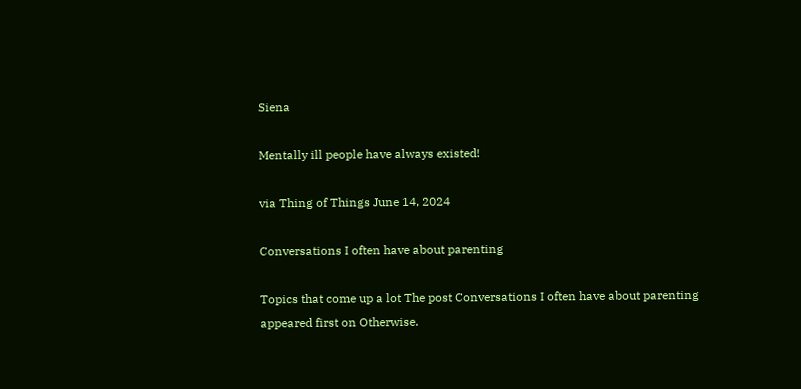Siena

Mentally ill people have always existed!

via Thing of Things June 14, 2024

Conversations I often have about parenting

Topics that come up a lot The post Conversations I often have about parenting appeared first on Otherwise.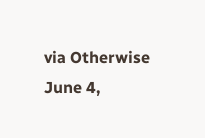via Otherwise June 4,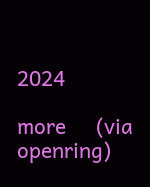2024

more     (via openring)